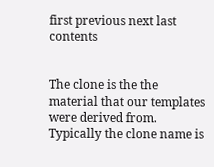first previous next last contents


The clone is the the material that our templates were derived from. Typically the clone name is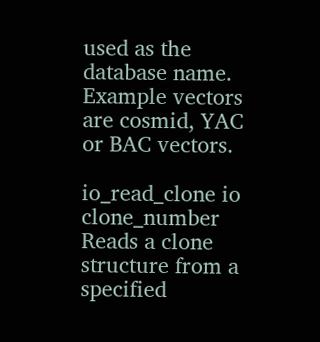used as the database name. Example vectors are cosmid, YAC or BAC vectors.

io_read_clone io clone_number
Reads a clone structure from a specified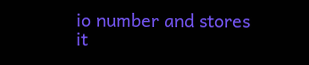io number and stores it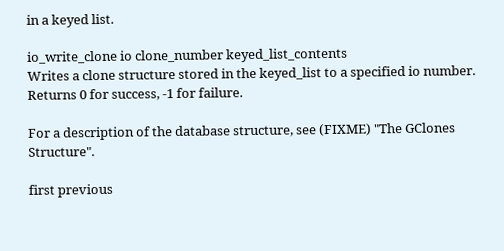in a keyed list.

io_write_clone io clone_number keyed_list_contents
Writes a clone structure stored in the keyed_list to a specified io number. Returns 0 for success, -1 for failure.

For a description of the database structure, see (FIXME) "The GClones Structure".

first previous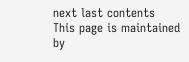next last contents
This page is maintained by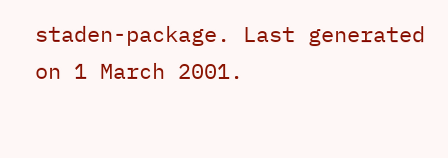staden-package. Last generated on 1 March 2001.